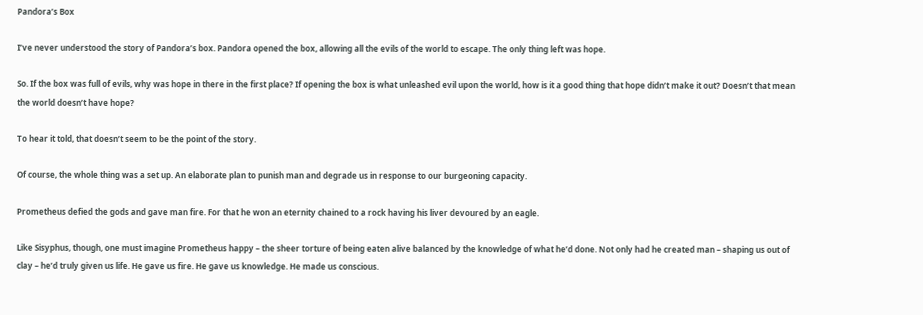Pandora’s Box

I’ve never understood the story of Pandora’s box. Pandora opened the box, allowing all the evils of the world to escape. The only thing left was hope.

So. If the box was full of evils, why was hope in there in the first place? If opening the box is what unleashed evil upon the world, how is it a good thing that hope didn’t make it out? Doesn’t that mean the world doesn’t have hope?

To hear it told, that doesn’t seem to be the point of the story.

Of course, the whole thing was a set up. An elaborate plan to punish man and degrade us in response to our burgeoning capacity.

Prometheus defied the gods and gave man fire. For that he won an eternity chained to a rock having his liver devoured by an eagle.

Like Sisyphus, though, one must imagine Prometheus happy – the sheer torture of being eaten alive balanced by the knowledge of what he’d done. Not only had he created man – shaping us out of clay – he’d truly given us life. He gave us fire. He gave us knowledge. He made us conscious.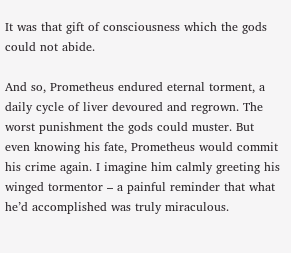It was that gift of consciousness which the gods could not abide.

And so, Prometheus endured eternal torment, a daily cycle of liver devoured and regrown. The worst punishment the gods could muster. But even knowing his fate, Prometheus would commit his crime again. I imagine him calmly greeting his winged tormentor – a painful reminder that what he’d accomplished was truly miraculous.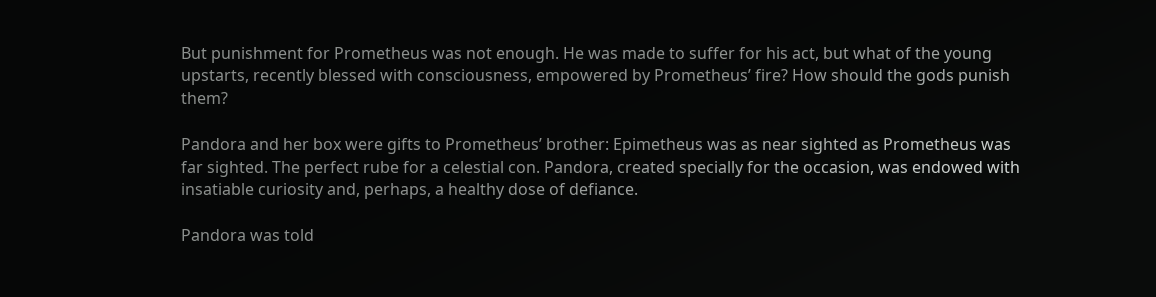But punishment for Prometheus was not enough. He was made to suffer for his act, but what of the young upstarts, recently blessed with consciousness, empowered by Prometheus’ fire? How should the gods punish them?

Pandora and her box were gifts to Prometheus’ brother: Epimetheus was as near sighted as Prometheus was far sighted. The perfect rube for a celestial con. Pandora, created specially for the occasion, was endowed with insatiable curiosity and, perhaps, a healthy dose of defiance.

Pandora was told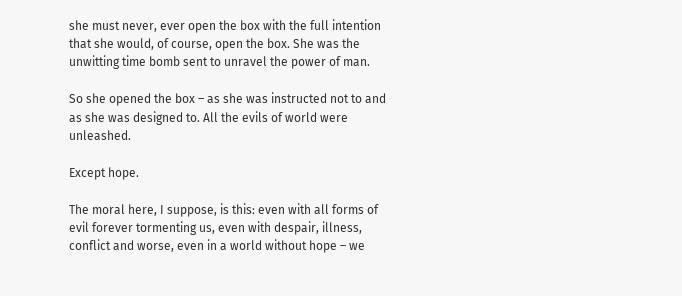she must never, ever open the box with the full intention that she would, of course, open the box. She was the unwitting time bomb sent to unravel the power of man.

So she opened the box – as she was instructed not to and as she was designed to. All the evils of world were unleashed.

Except hope.

The moral here, I suppose, is this: even with all forms of evil forever tormenting us, even with despair, illness, conflict and worse, even in a world without hope – we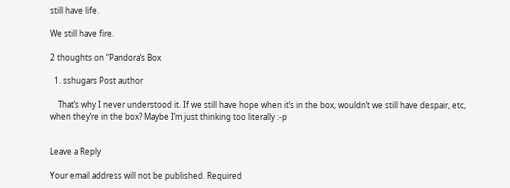still have life.

We still have fire.

2 thoughts on “Pandora’s Box

  1. sshugars Post author

    That’s why I never understood it. If we still have hope when it’s in the box, wouldn’t we still have despair, etc, when they’re in the box? Maybe I’m just thinking too literally :-p


Leave a Reply

Your email address will not be published. Required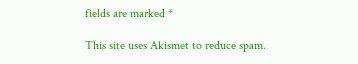fields are marked *

This site uses Akismet to reduce spam.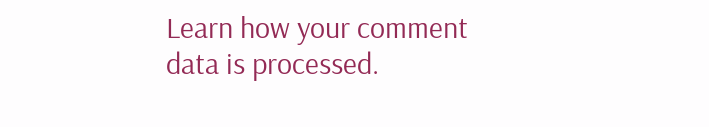Learn how your comment data is processed.